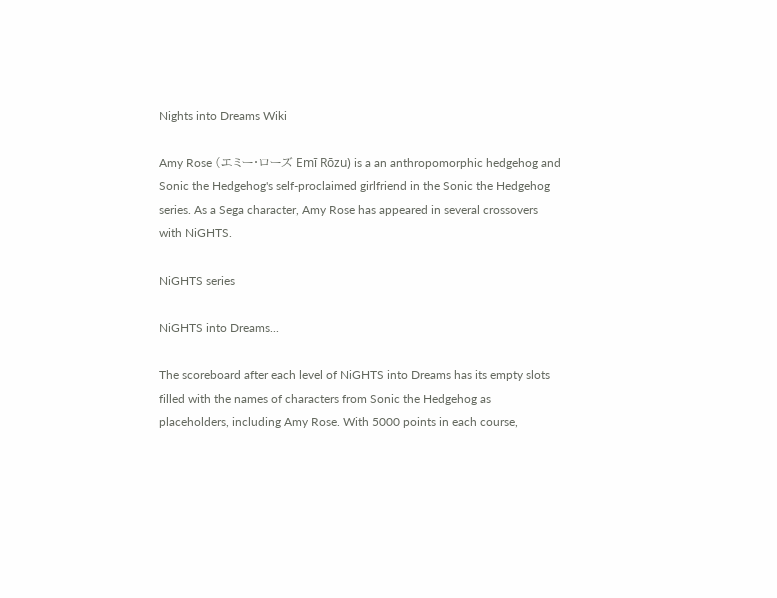Nights into Dreams Wiki

Amy Rose (エミー・ローズ Emī Rōzu) is a an anthropomorphic hedgehog and Sonic the Hedgehog's self-proclaimed girlfriend in the Sonic the Hedgehog series. As a Sega character, Amy Rose has appeared in several crossovers with NiGHTS.

NiGHTS series

NiGHTS into Dreams...

The scoreboard after each level of NiGHTS into Dreams has its empty slots filled with the names of characters from Sonic the Hedgehog as placeholders, including Amy Rose. With 5000 points in each course,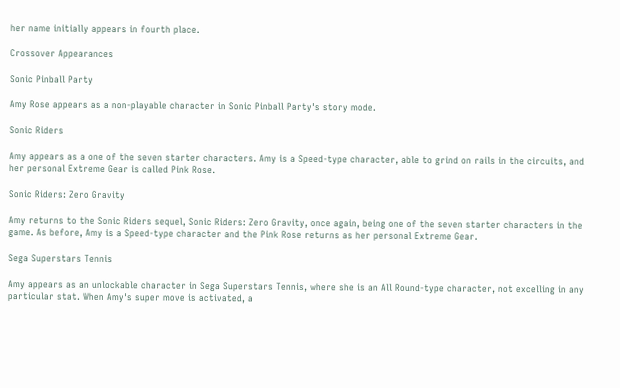her name initially appears in fourth place.

Crossover Appearances

Sonic Pinball Party

Amy Rose appears as a non-playable character in Sonic Pinball Party's story mode.

Sonic Riders

Amy appears as a one of the seven starter characters. Amy is a Speed-type character, able to grind on rails in the circuits, and her personal Extreme Gear is called Pink Rose.

Sonic Riders: Zero Gravity

Amy returns to the Sonic Riders sequel, Sonic Riders: Zero Gravity, once again, being one of the seven starter characters in the game. As before, Amy is a Speed-type character and the Pink Rose returns as her personal Extreme Gear.

Sega Superstars Tennis

Amy appears as an unlockable character in Sega Superstars Tennis, where she is an All Round-type character, not excelling in any particular stat. When Amy's super move is activated, a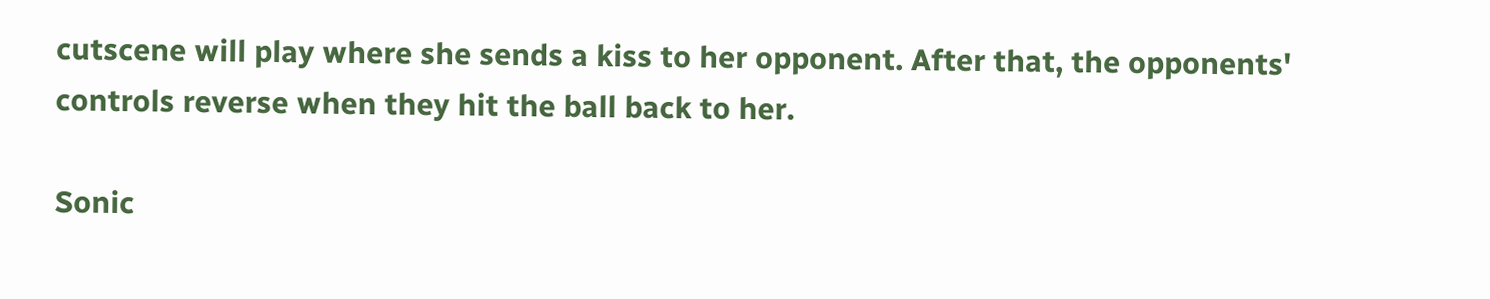cutscene will play where she sends a kiss to her opponent. After that, the opponents' controls reverse when they hit the ball back to her.

Sonic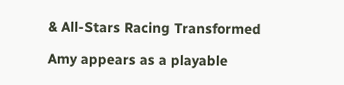& All-Stars Racing Transformed

Amy appears as a playable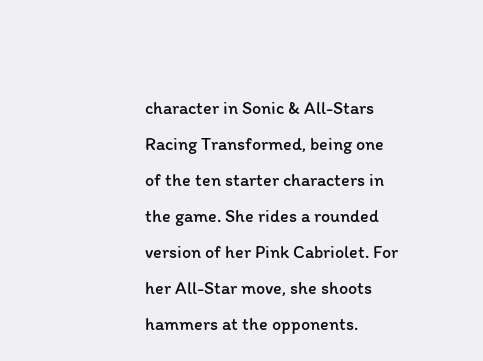character in Sonic & All-Stars Racing Transformed, being one of the ten starter characters in the game. She rides a rounded version of her Pink Cabriolet. For her All-Star move, she shoots hammers at the opponents.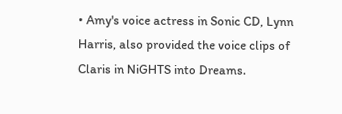• Amy's voice actress in Sonic CD, Lynn Harris, also provided the voice clips of Claris in NiGHTS into Dreams.